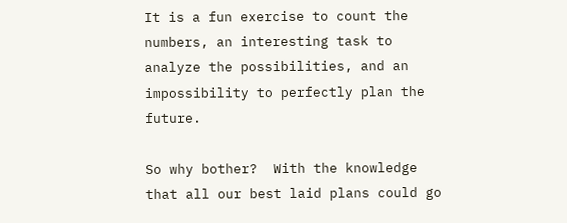It is a fun exercise to count the numbers, an interesting task to analyze the possibilities, and an impossibility to perfectly plan the future.

So why bother?  With the knowledge that all our best laid plans could go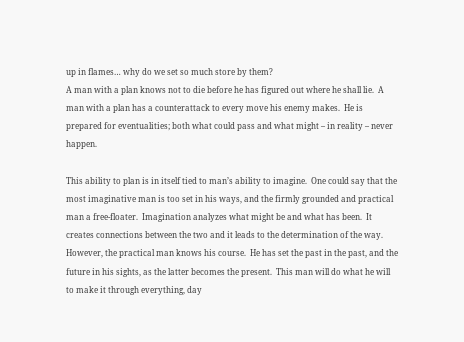up in flames… why do we set so much store by them?
A man with a plan knows not to die before he has figured out where he shall lie.  A man with a plan has a counterattack to every move his enemy makes.  He is prepared for eventualities; both what could pass and what might – in reality – never happen.

This ability to plan is in itself tied to man’s ability to imagine.  One could say that the most imaginative man is too set in his ways, and the firmly grounded and practical man a free-floater.  Imagination analyzes what might be and what has been.  It creates connections between the two and it leads to the determination of the way.
However, the practical man knows his course.  He has set the past in the past, and the future in his sights, as the latter becomes the present.  This man will do what he will to make it through everything, day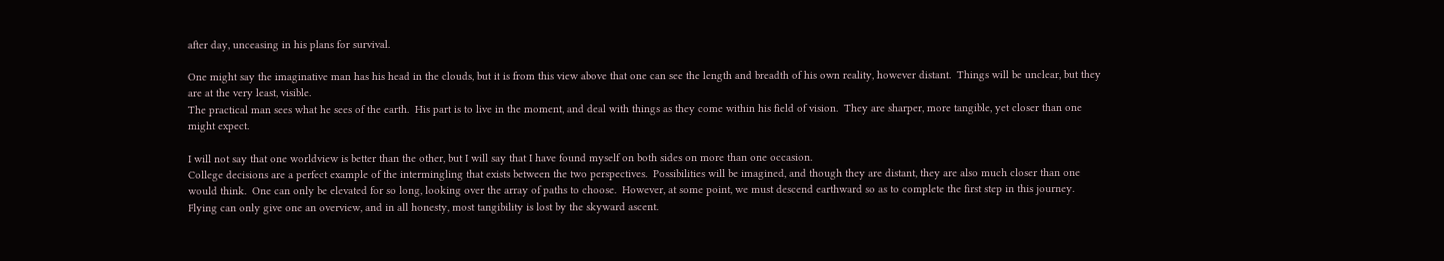after day, unceasing in his plans for survival.

One might say the imaginative man has his head in the clouds, but it is from this view above that one can see the length and breadth of his own reality, however distant.  Things will be unclear, but they are at the very least, visible.
The practical man sees what he sees of the earth.  His part is to live in the moment, and deal with things as they come within his field of vision.  They are sharper, more tangible, yet closer than one might expect.

I will not say that one worldview is better than the other, but I will say that I have found myself on both sides on more than one occasion.
College decisions are a perfect example of the intermingling that exists between the two perspectives.  Possibilities will be imagined, and though they are distant, they are also much closer than one would think.  One can only be elevated for so long, looking over the array of paths to choose.  However, at some point, we must descend earthward so as to complete the first step in this journey.  Flying can only give one an overview, and in all honesty, most tangibility is lost by the skyward ascent.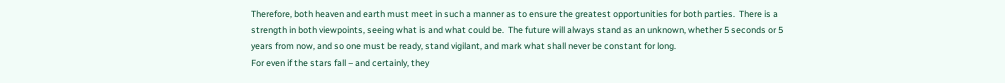Therefore, both heaven and earth must meet in such a manner as to ensure the greatest opportunities for both parties.  There is a strength in both viewpoints, seeing what is and what could be.  The future will always stand as an unknown, whether 5 seconds or 5 years from now, and so one must be ready, stand vigilant, and mark what shall never be constant for long.
For even if the stars fall – and certainly, they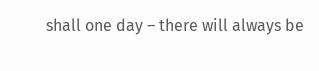shall one day – there will always be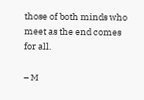those of both minds who meet as the end comes for all.

– M